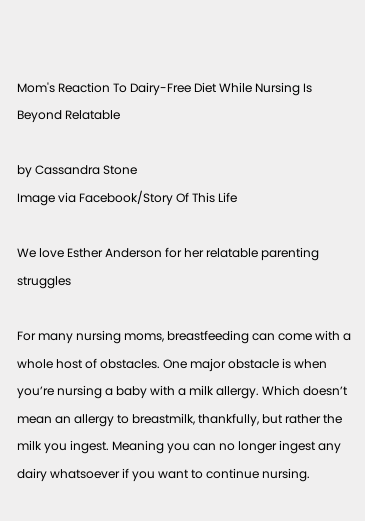Mom's Reaction To Dairy-Free Diet While Nursing Is Beyond Relatable

by Cassandra Stone
Image via Facebook/Story Of This Life

We love Esther Anderson for her relatable parenting struggles

For many nursing moms, breastfeeding can come with a whole host of obstacles. One major obstacle is when you’re nursing a baby with a milk allergy. Which doesn’t mean an allergy to breastmilk, thankfully, but rather the milk you ingest. Meaning you can no longer ingest any dairy whatsoever if you want to continue nursing.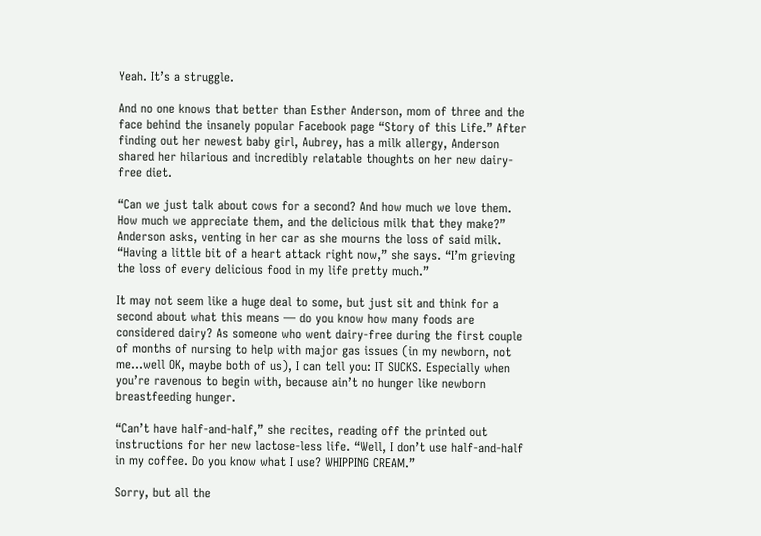Yeah. It’s a struggle.

And no one knows that better than Esther Anderson, mom of three and the face behind the insanely popular Facebook page “Story of this Life.” After finding out her newest baby girl, Aubrey, has a milk allergy, Anderson shared her hilarious and incredibly relatable thoughts on her new dairy-free diet.

“Can we just talk about cows for a second? And how much we love them. How much we appreciate them, and the delicious milk that they make?” Anderson asks, venting in her car as she mourns the loss of said milk. “Having a little bit of a heart attack right now,” she says. “I’m grieving the loss of every delicious food in my life pretty much.”

It may not seem like a huge deal to some, but just sit and think for a second about what this means — do you know how many foods are considered dairy? As someone who went dairy-free during the first couple of months of nursing to help with major gas issues (in my newborn, not me…well OK, maybe both of us), I can tell you: IT SUCKS. Especially when you’re ravenous to begin with, because ain’t no hunger like newborn breastfeeding hunger.

“Can’t have half-and-half,” she recites, reading off the printed out instructions for her new lactose-less life. “Well, I don’t use half-and-half in my coffee. Do you know what I use? WHIPPING CREAM.”

Sorry, but all the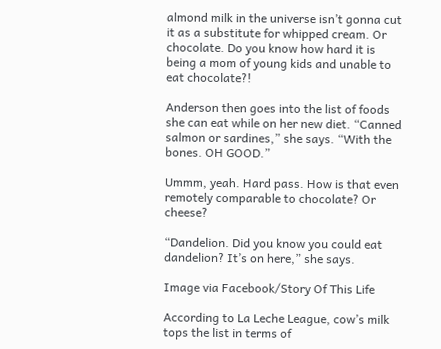almond milk in the universe isn’t gonna cut it as a substitute for whipped cream. Or chocolate. Do you know how hard it is being a mom of young kids and unable to eat chocolate?!

Anderson then goes into the list of foods she can eat while on her new diet. “Canned salmon or sardines,” she says. “With the bones. OH GOOD.”

Ummm, yeah. Hard pass. How is that even remotely comparable to chocolate? Or cheese?

“Dandelion. Did you know you could eat dandelion? It’s on here,” she says.

Image via Facebook/Story Of This Life

According to La Leche League, cow’s milk tops the list in terms of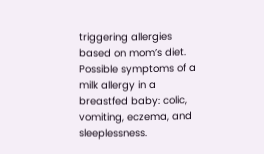triggering allergies based on mom’s diet. Possible symptoms of a milk allergy in a breastfed baby: colic, vomiting, eczema, and sleeplessness.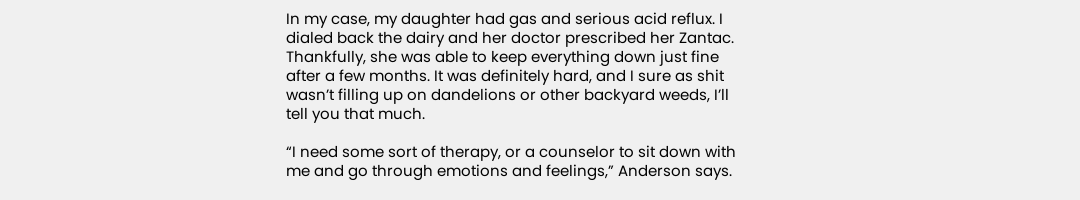In my case, my daughter had gas and serious acid reflux. I dialed back the dairy and her doctor prescribed her Zantac. Thankfully, she was able to keep everything down just fine after a few months. It was definitely hard, and I sure as shit wasn’t filling up on dandelions or other backyard weeds, I’ll tell you that much.

“I need some sort of therapy, or a counselor to sit down with me and go through emotions and feelings,” Anderson says.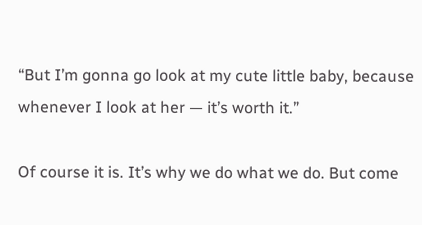“But I’m gonna go look at my cute little baby, because whenever I look at her — it’s worth it.”

Of course it is. It’s why we do what we do. But come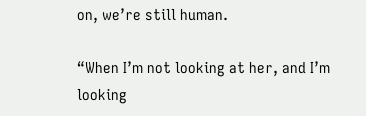on, we’re still human.

“When I’m not looking at her, and I’m looking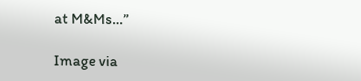at M&Ms…”

Image via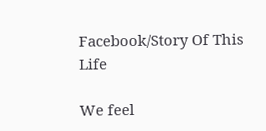Facebook/Story Of This Life

We feel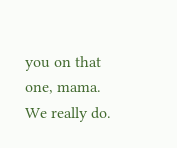you on that one, mama. We really do.